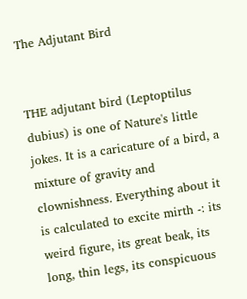The Adjutant Bird


THE adjutant bird (Leptoptilus dubius) is one of Nature's little jokes. It is a caricature of a bird, a mixture of gravity and clownishness. Everything about it is calculated to excite mirth -: its weird figure, its great beak, its long, thin legs, its conspicuous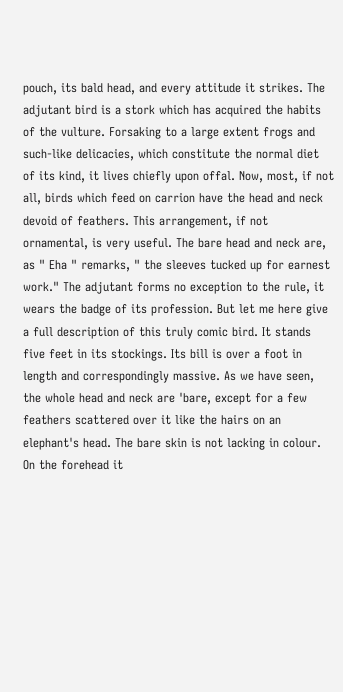pouch, its bald head, and every attitude it strikes. The adjutant bird is a stork which has acquired the habits of the vulture. Forsaking to a large extent frogs and such-like delicacies, which constitute the normal diet of its kind, it lives chiefly upon offal. Now, most, if not all, birds which feed on carrion have the head and neck devoid of feathers. This arrangement, if not ornamental, is very useful. The bare head and neck are, as " Eha " remarks, " the sleeves tucked up for earnest work." The adjutant forms no exception to the rule, it wears the badge of its profession. But let me here give a full description of this truly comic bird. It stands five feet in its stockings. Its bill is over a foot in length and correspondingly massive. As we have seen, the whole head and neck are 'bare, except for a few feathers scattered over it like the hairs on an elephant's head. The bare skin is not lacking in colour. On the forehead it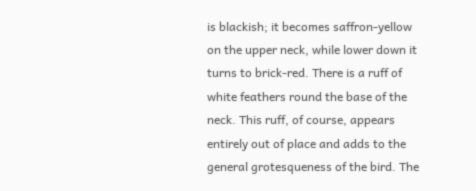is blackish; it becomes saffron-yellow on the upper neck, while lower down it turns to brick-red. There is a ruff of white feathers round the base of the neck. This ruff, of course, appears entirely out of place and adds to the general grotesqueness of the bird. The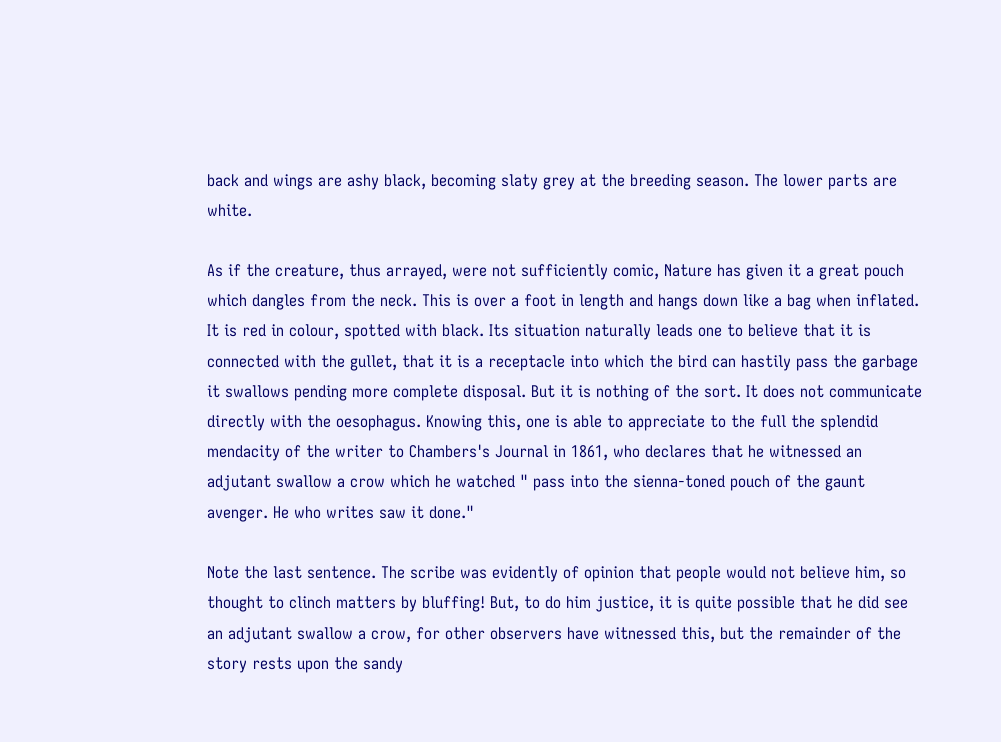back and wings are ashy black, becoming slaty grey at the breeding season. The lower parts are white.

As if the creature, thus arrayed, were not sufficiently comic, Nature has given it a great pouch which dangles from the neck. This is over a foot in length and hangs down like a bag when inflated. It is red in colour, spotted with black. Its situation naturally leads one to believe that it is connected with the gullet, that it is a receptacle into which the bird can hastily pass the garbage it swallows pending more complete disposal. But it is nothing of the sort. It does not communicate directly with the oesophagus. Knowing this, one is able to appreciate to the full the splendid mendacity of the writer to Chambers's Journal in 1861, who declares that he witnessed an adjutant swallow a crow which he watched " pass into the sienna-toned pouch of the gaunt avenger. He who writes saw it done."

Note the last sentence. The scribe was evidently of opinion that people would not believe him, so thought to clinch matters by bluffing! But, to do him justice, it is quite possible that he did see an adjutant swallow a crow, for other observers have witnessed this, but the remainder of the story rests upon the sandy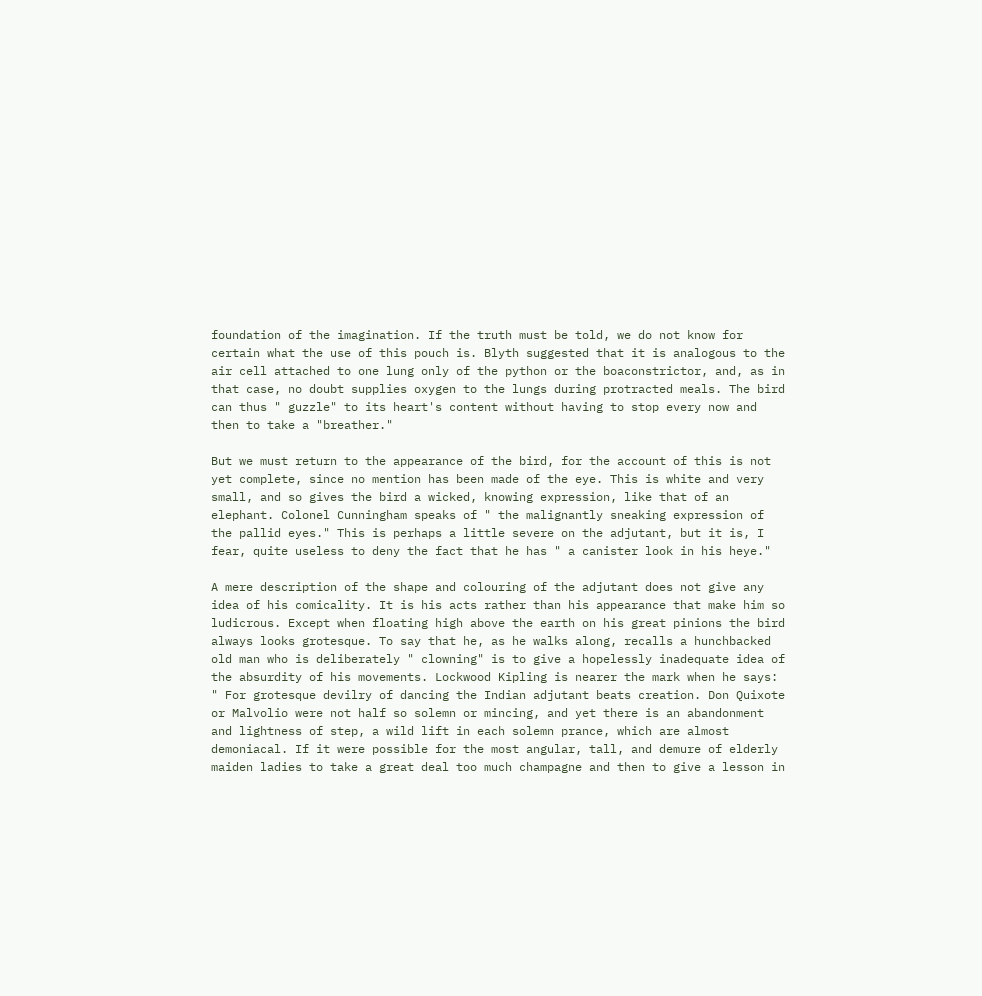foundation of the imagination. If the truth must be told, we do not know for certain what the use of this pouch is. Blyth suggested that it is analogous to the air cell attached to one lung only of the python or the boaconstrictor, and, as in that case, no doubt supplies oxygen to the lungs during protracted meals. The bird can thus " guzzle" to its heart's content without having to stop every now and then to take a "breather."

But we must return to the appearance of the bird, for the account of this is not yet complete, since no mention has been made of the eye. This is white and very small, and so gives the bird a wicked, knowing expression, like that of an elephant. Colonel Cunningham speaks of " the malignantly sneaking expression of the pallid eyes." This is perhaps a little severe on the adjutant, but it is, I fear, quite useless to deny the fact that he has " a canister look in his heye."

A mere description of the shape and colouring of the adjutant does not give any idea of his comicality. It is his acts rather than his appearance that make him so ludicrous. Except when floating high above the earth on his great pinions the bird always looks grotesque. To say that he, as he walks along, recalls a hunchbacked old man who is deliberately " clowning" is to give a hopelessly inadequate idea of the absurdity of his movements. Lockwood Kipling is nearer the mark when he says: " For grotesque devilry of dancing the Indian adjutant beats creation. Don Quixote or Malvolio were not half so solemn or mincing, and yet there is an abandonment and lightness of step, a wild lift in each solemn prance, which are almost demoniacal. If it were possible for the most angular, tall, and demure of elderly maiden ladies to take a great deal too much champagne and then to give a lesson in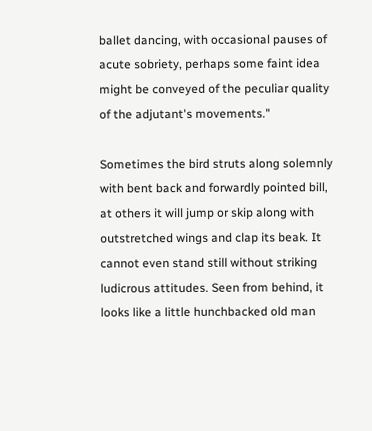ballet dancing, with occasional pauses of acute sobriety, perhaps some faint idea might be conveyed of the peculiar quality of the adjutant's movements."

Sometimes the bird struts along solemnly with bent back and forwardly pointed bill, at others it will jump or skip along with outstretched wings and clap its beak. It cannot even stand still without striking ludicrous attitudes. Seen from behind, it looks like a little hunchbacked old man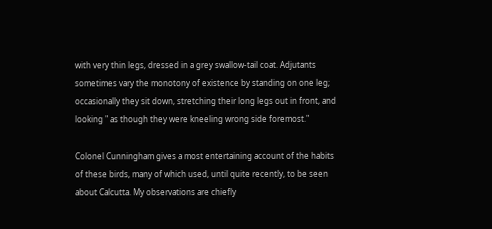with very thin legs, dressed in a grey swallow-tail coat. Adjutants sometimes vary the monotony of existence by standing on one leg; occasionally they sit down, stretching their long legs out in front, and looking " as though they were kneeling wrong side foremost."

Colonel Cunningham gives a most entertaining account of the habits of these birds, many of which used, until quite recently, to be seen about Calcutta. My observations are chiefly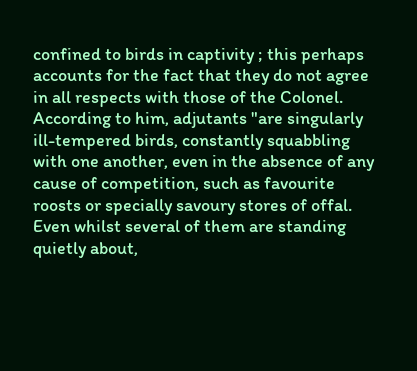confined to birds in captivity ; this perhaps accounts for the fact that they do not agree in all respects with those of the Colonel. According to him, adjutants "are singularly ill-tempered birds, constantly squabbling with one another, even in the absence of any cause of competition, such as favourite roosts or specially savoury stores of offal. Even whilst several of them are standing quietly about,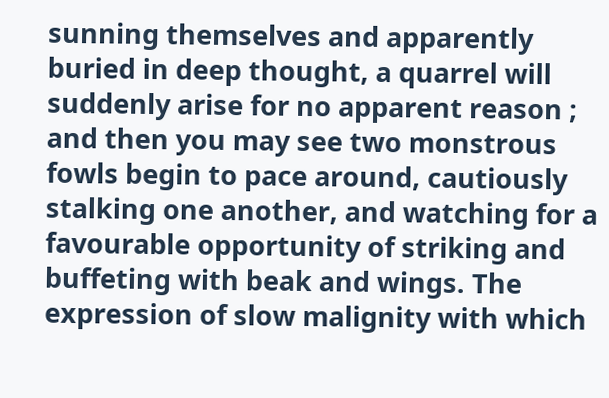sunning themselves and apparently buried in deep thought, a quarrel will suddenly arise for no apparent reason ; and then you may see two monstrous fowls begin to pace around, cautiously stalking one another, and watching for a favourable opportunity of striking and buffeting with beak and wings. The expression of slow malignity with which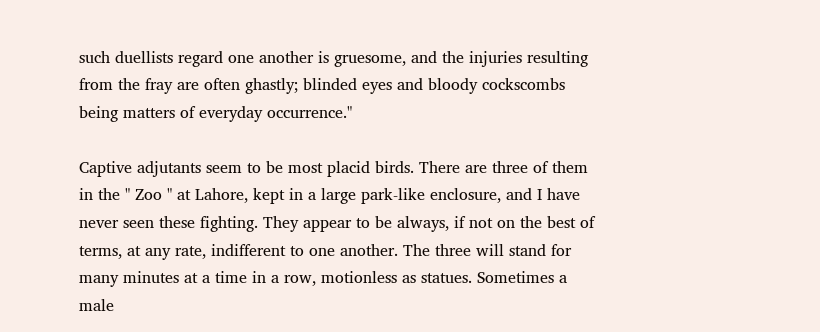such duellists regard one another is gruesome, and the injuries resulting from the fray are often ghastly; blinded eyes and bloody cockscombs being matters of everyday occurrence."

Captive adjutants seem to be most placid birds. There are three of them in the " Zoo " at Lahore, kept in a large park-like enclosure, and I have never seen these fighting. They appear to be always, if not on the best of terms, at any rate, indifferent to one another. The three will stand for many minutes at a time in a row, motionless as statues. Sometimes a male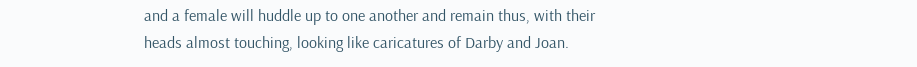and a female will huddle up to one another and remain thus, with their heads almost touching, looking like caricatures of Darby and Joan.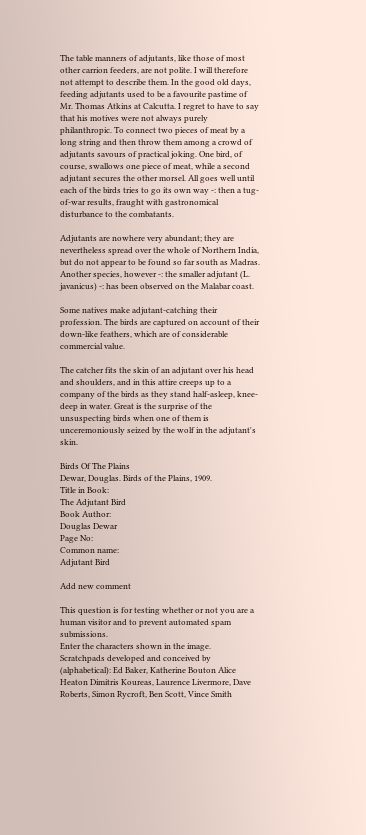The table manners of adjutants, like those of most other carrion feeders, are not polite. I will therefore not attempt to describe them. In the good old days, feeding adjutants used to be a favourite pastime of Mr. Thomas Atkins at Calcutta. I regret to have to say that his motives were not always purely philanthropic. To connect two pieces of meat by a long string and then throw them among a crowd of adjutants savours of practical joking. One bird, of course, swallows one piece of meat, while a second adjutant secures the other morsel. All goes well until each of the birds tries to go its own way -: then a tug-of-war results, fraught with gastronomical disturbance to the combatants.

Adjutants are nowhere very abundant; they are nevertheless spread over the whole of Northern India, but do not appear to be found so far south as Madras. Another species, however -: the smaller adjutant (L. javanicus) -: has been observed on the Malabar coast.

Some natives make adjutant-catching their profession. The birds are captured on account of their down-like feathers, which are of considerable commercial value.

The catcher fits the skin of an adjutant over his head and shoulders, and in this attire creeps up to a company of the birds as they stand half-asleep, knee-deep in water. Great is the surprise of the unsuspecting birds when one of them is unceremoniously seized by the wolf in the adjutant's skin.

Birds Of The Plains
Dewar, Douglas. Birds of the Plains, 1909.
Title in Book:
The Adjutant Bird
Book Author:
Douglas Dewar
Page No:
Common name:
Adjutant Bird

Add new comment

This question is for testing whether or not you are a human visitor and to prevent automated spam submissions.
Enter the characters shown in the image.
Scratchpads developed and conceived by (alphabetical): Ed Baker, Katherine Bouton Alice Heaton Dimitris Koureas, Laurence Livermore, Dave Roberts, Simon Rycroft, Ben Scott, Vince Smith